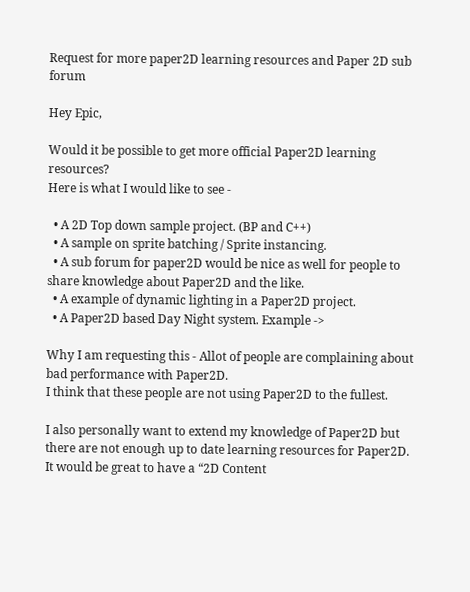Request for more paper2D learning resources and Paper 2D sub forum

Hey Epic,

Would it be possible to get more official Paper2D learning resources?
Here is what I would like to see -

  • A 2D Top down sample project. (BP and C++)
  • A sample on sprite batching / Sprite instancing.
  • A sub forum for paper2D would be nice as well for people to share knowledge about Paper2D and the like.
  • A example of dynamic lighting in a Paper2D project.
  • A Paper2D based Day Night system. Example ->

Why I am requesting this - Allot of people are complaining about bad performance with Paper2D.
I think that these people are not using Paper2D to the fullest.

I also personally want to extend my knowledge of Paper2D but there are not enough up to date learning resources for Paper2D.
It would be great to have a “2D Content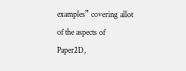examples” covering allot of the aspects of Paper2D,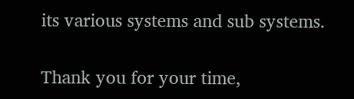its various systems and sub systems.

Thank you for your time,